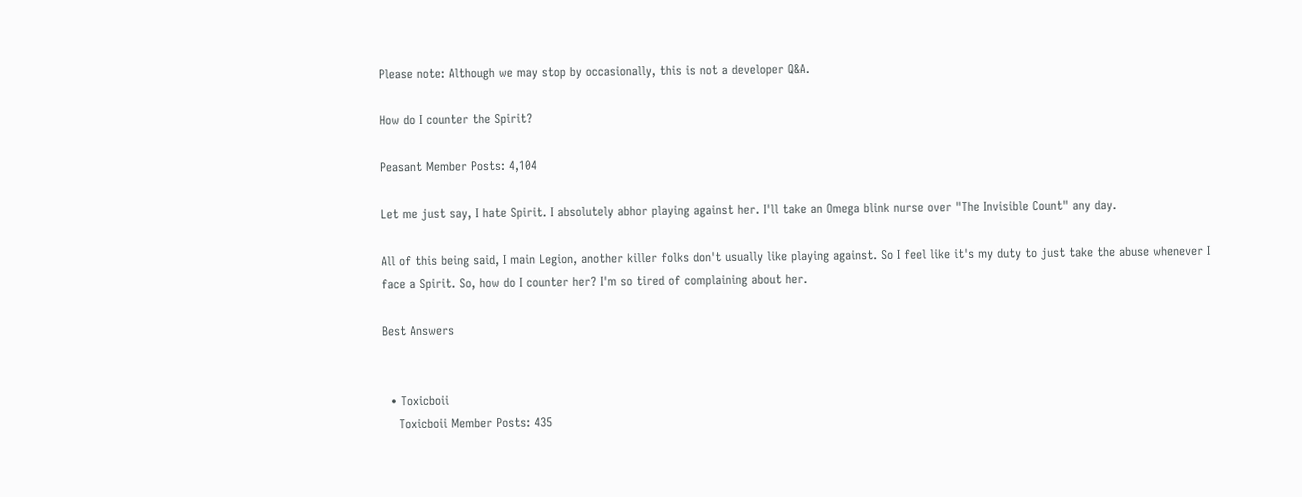Please note: Although we may stop by occasionally, this is not a developer Q&A.

How do I counter the Spirit?

Peasant Member Posts: 4,104

Let me just say, I hate Spirit. I absolutely abhor playing against her. I'll take an Omega blink nurse over "The Invisible Count" any day.

All of this being said, I main Legion, another killer folks don't usually like playing against. So I feel like it's my duty to just take the abuse whenever I face a Spirit. So, how do I counter her? I'm so tired of complaining about her.

Best Answers


  • Toxicboii
    Toxicboii Member Posts: 435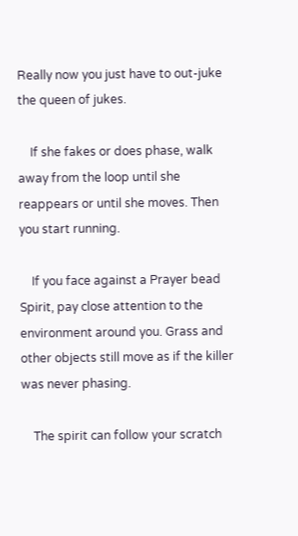Really now you just have to out-juke the queen of jukes.

    If she fakes or does phase, walk away from the loop until she reappears or until she moves. Then you start running.

    If you face against a Prayer bead Spirit, pay close attention to the environment around you. Grass and other objects still move as if the killer was never phasing.

    The spirit can follow your scratch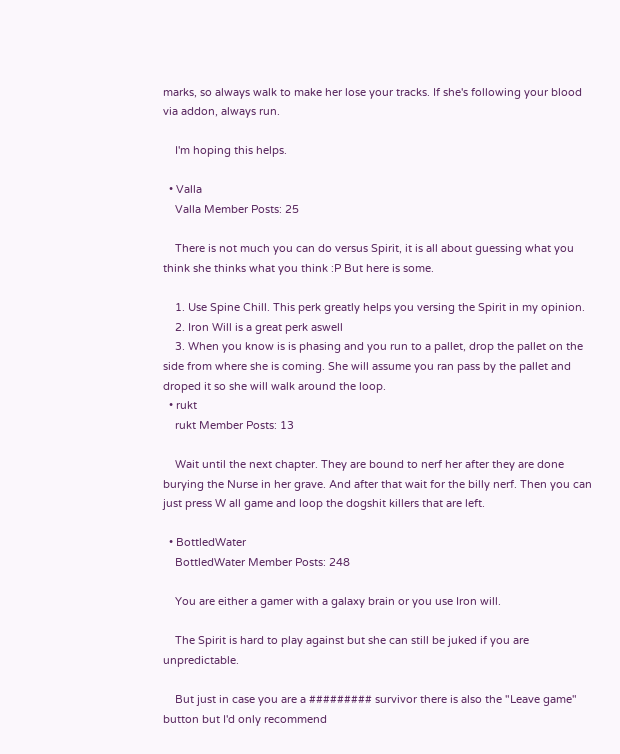marks, so always walk to make her lose your tracks. If she's following your blood via addon, always run.

    I'm hoping this helps.

  • Valla
    Valla Member Posts: 25

    There is not much you can do versus Spirit, it is all about guessing what you think she thinks what you think :P But here is some.

    1. Use Spine Chill. This perk greatly helps you versing the Spirit in my opinion.
    2. Iron Will is a great perk aswell
    3. When you know is is phasing and you run to a pallet, drop the pallet on the side from where she is coming. She will assume you ran pass by the pallet and droped it so she will walk around the loop.
  • rukt
    rukt Member Posts: 13

    Wait until the next chapter. They are bound to nerf her after they are done burying the Nurse in her grave. And after that wait for the billy nerf. Then you can just press W all game and loop the dogshit killers that are left.

  • BottledWater
    BottledWater Member Posts: 248

    You are either a gamer with a galaxy brain or you use Iron will.

    The Spirit is hard to play against but she can still be juked if you are unpredictable.

    But just in case you are a ######### survivor there is also the "Leave game" button but I'd only recommend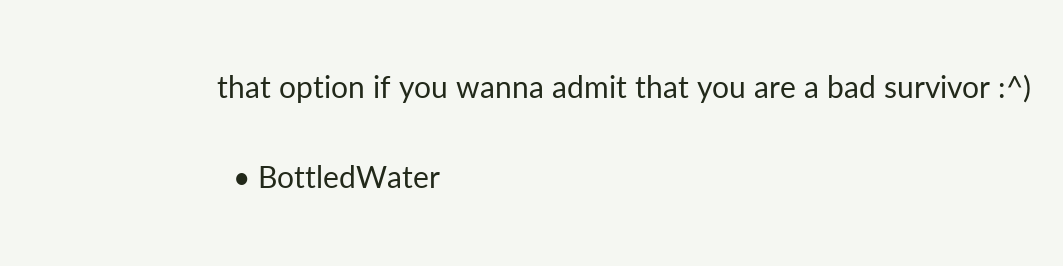that option if you wanna admit that you are a bad survivor :^)

  • BottledWater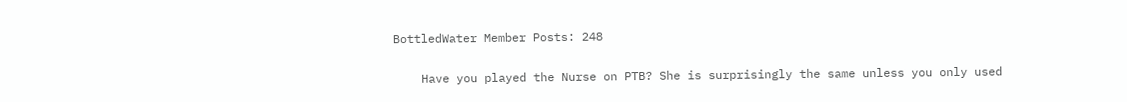BottledWater Member Posts: 248

    Have you played the Nurse on PTB? She is surprisingly the same unless you only used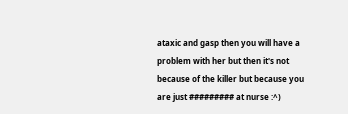ataxic and gasp then you will have a problem with her but then it's not because of the killer but because you are just ######### at nurse :^)